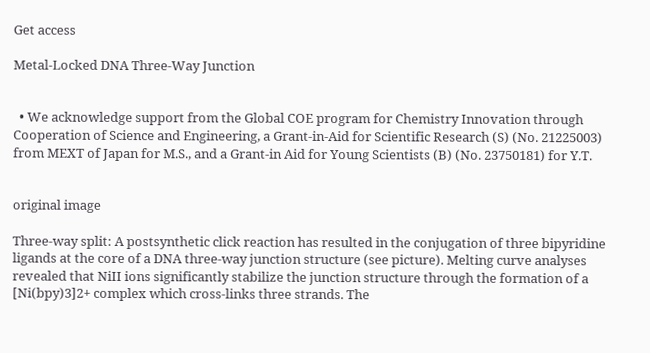Get access

Metal-Locked DNA Three-Way Junction


  • We acknowledge support from the Global COE program for Chemistry Innovation through Cooperation of Science and Engineering, a Grant-in-Aid for Scientific Research (S) (No. 21225003) from MEXT of Japan for M.S., and a Grant-in Aid for Young Scientists (B) (No. 23750181) for Y.T.


original image

Three-way split: A postsynthetic click reaction has resulted in the conjugation of three bipyridine ligands at the core of a DNA three-way junction structure (see picture). Melting curve analyses revealed that NiII ions significantly stabilize the junction structure through the formation of a [Ni(bpy)3]2+ complex which cross-links three strands. The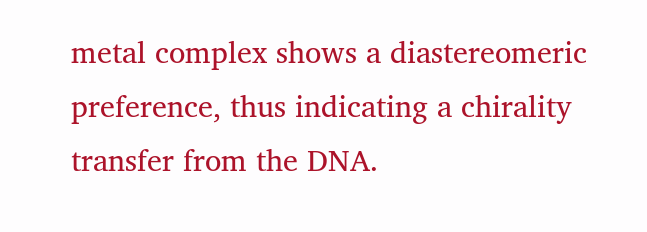metal complex shows a diastereomeric preference, thus indicating a chirality transfer from the DNA.